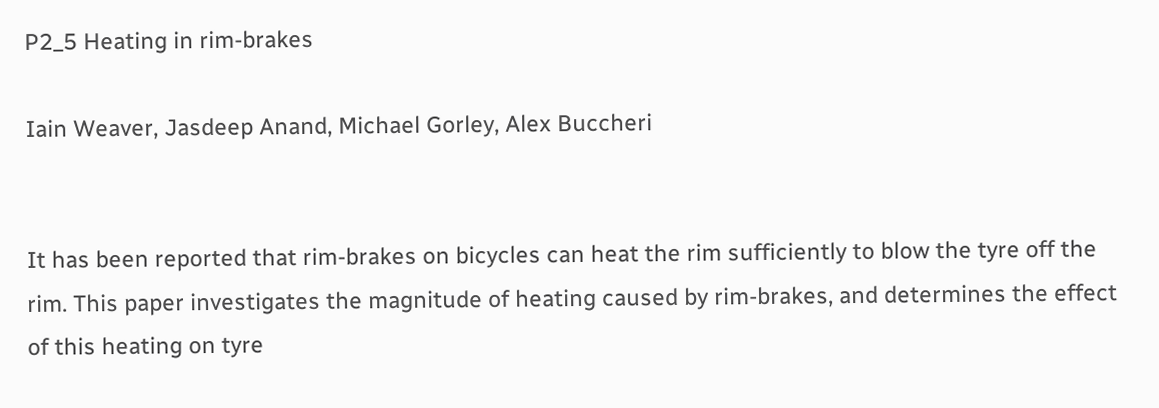P2_5 Heating in rim-brakes

Iain Weaver, Jasdeep Anand, Michael Gorley, Alex Buccheri


It has been reported that rim-brakes on bicycles can heat the rim sufficiently to blow the tyre off the rim. This paper investigates the magnitude of heating caused by rim-brakes, and determines the effect of this heating on tyre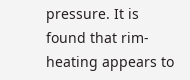pressure. It is found that rim-heating appears to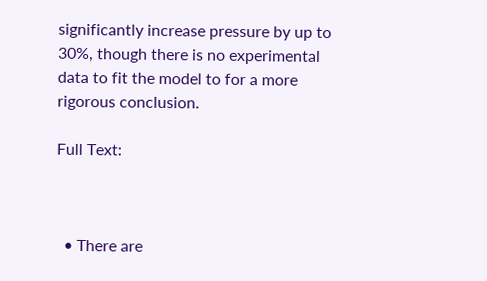significantly increase pressure by up to 30%, though there is no experimental data to fit the model to for a more rigorous conclusion.

Full Text:



  • There are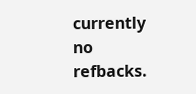currently no refbacks.